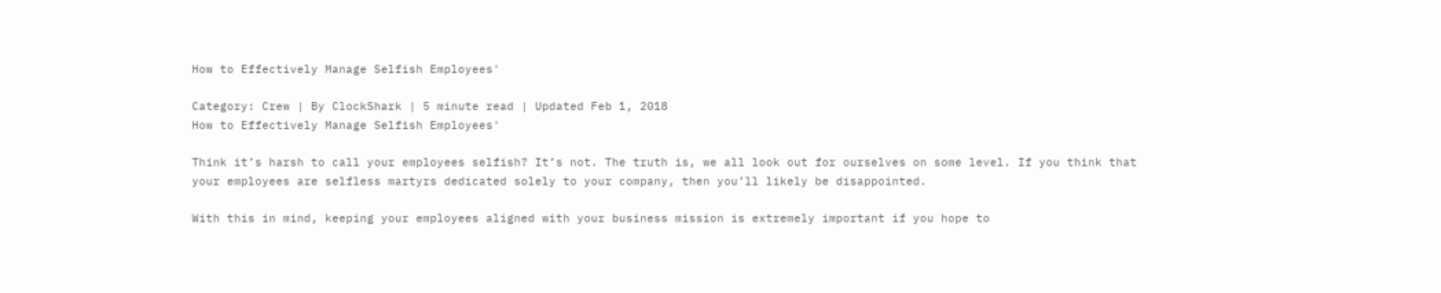How to Effectively Manage Selfish Employees'

Category: Crew | By ClockShark | 5 minute read | Updated Feb 1, 2018
How to Effectively Manage Selfish Employees'

Think it’s harsh to call your employees selfish? It’s not. The truth is, we all look out for ourselves on some level. If you think that your employees are selfless martyrs dedicated solely to your company, then you’ll likely be disappointed.

With this in mind, keeping your employees aligned with your business mission is extremely important if you hope to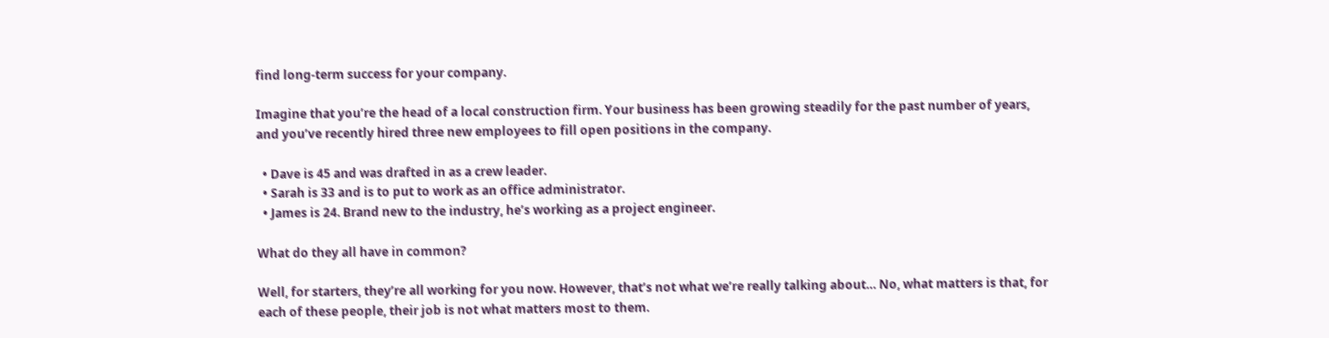find long-term success for your company.

Imagine that you’re the head of a local construction firm. Your business has been growing steadily for the past number of years, and you’ve recently hired three new employees to fill open positions in the company.

  • Dave is 45 and was drafted in as a crew leader.
  • Sarah is 33 and is to put to work as an office administrator.
  • James is 24. Brand new to the industry, he’s working as a project engineer.

What do they all have in common?

Well, for starters, they’re all working for you now. However, that’s not what we’re really talking about… No, what matters is that, for each of these people, their job is not what matters most to them.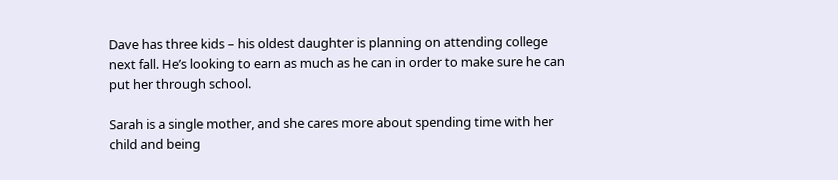Dave has three kids – his oldest daughter is planning on attending college next fall. He’s looking to earn as much as he can in order to make sure he can put her through school.

Sarah is a single mother, and she cares more about spending time with her child and being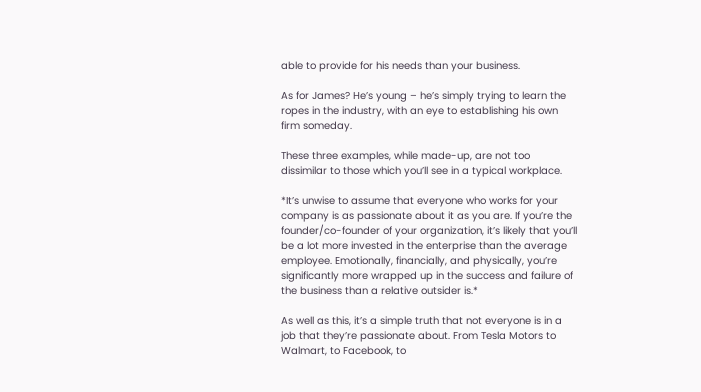able to provide for his needs than your business.

As for James? He’s young – he’s simply trying to learn the ropes in the industry, with an eye to establishing his own firm someday.

These three examples, while made-up, are not too dissimilar to those which you’ll see in a typical workplace.

*It’s unwise to assume that everyone who works for your company is as passionate about it as you are. If you’re the founder/co-founder of your organization, it’s likely that you’ll be a lot more invested in the enterprise than the average employee. Emotionally, financially, and physically, you’re significantly more wrapped up in the success and failure of the business than a relative outsider is.*

As well as this, it’s a simple truth that not everyone is in a job that they’re passionate about. From Tesla Motors to Walmart, to Facebook, to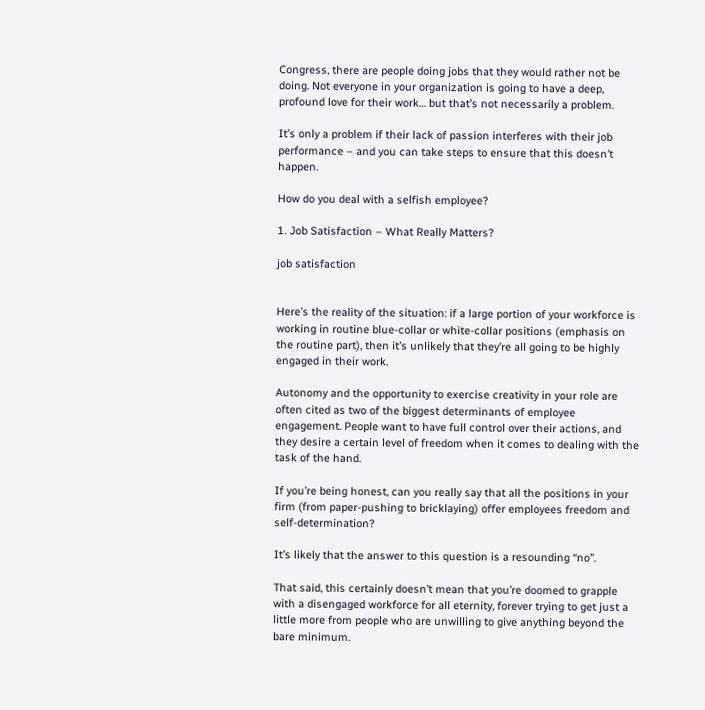Congress, there are people doing jobs that they would rather not be doing. Not everyone in your organization is going to have a deep, profound love for their work… but that’s not necessarily a problem.

It’s only a problem if their lack of passion interferes with their job performance – and you can take steps to ensure that this doesn’t happen.

How do you deal with a selfish employee?

1. Job Satisfaction – What Really Matters?

job satisfaction


Here’s the reality of the situation: if a large portion of your workforce is working in routine blue-collar or white-collar positions (emphasis on the routine part), then it’s unlikely that they’re all going to be highly engaged in their work.

Autonomy and the opportunity to exercise creativity in your role are often cited as two of the biggest determinants of employee engagement. People want to have full control over their actions, and they desire a certain level of freedom when it comes to dealing with the task of the hand.

If you’re being honest, can you really say that all the positions in your firm (from paper-pushing to bricklaying) offer employees freedom and self-determination?

It’s likely that the answer to this question is a resounding “no”.

That said, this certainly doesn’t mean that you’re doomed to grapple with a disengaged workforce for all eternity, forever trying to get just a little more from people who are unwilling to give anything beyond the bare minimum.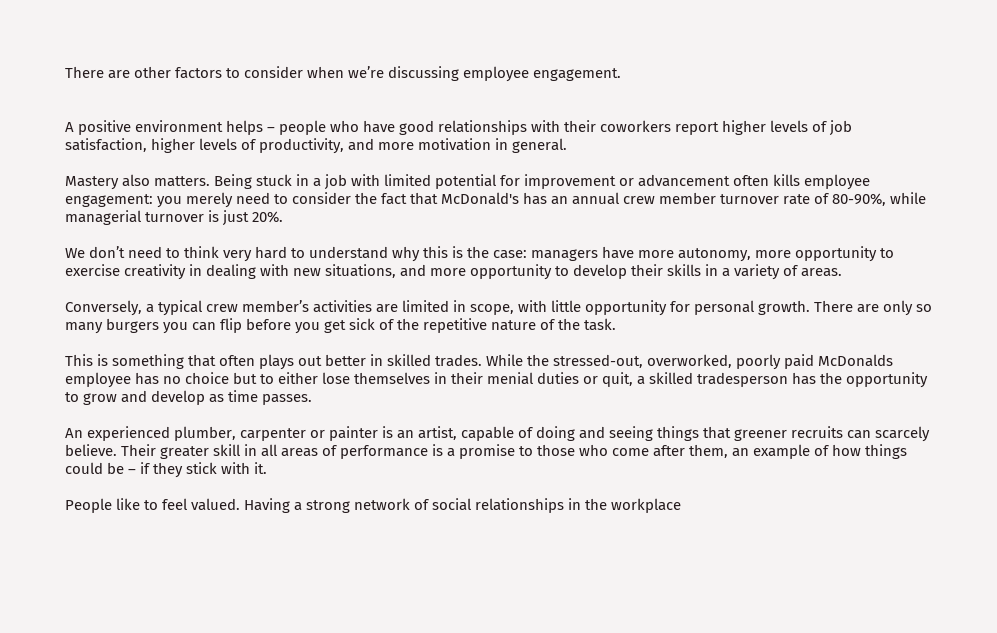There are other factors to consider when we’re discussing employee engagement.


A positive environment helps – people who have good relationships with their coworkers report higher levels of job satisfaction, higher levels of productivity, and more motivation in general.

Mastery also matters. Being stuck in a job with limited potential for improvement or advancement often kills employee engagement: you merely need to consider the fact that McDonald's has an annual crew member turnover rate of 80-90%, while managerial turnover is just 20%.

We don’t need to think very hard to understand why this is the case: managers have more autonomy, more opportunity to exercise creativity in dealing with new situations, and more opportunity to develop their skills in a variety of areas.

Conversely, a typical crew member’s activities are limited in scope, with little opportunity for personal growth. There are only so many burgers you can flip before you get sick of the repetitive nature of the task.

This is something that often plays out better in skilled trades. While the stressed-out, overworked, poorly paid McDonalds employee has no choice but to either lose themselves in their menial duties or quit, a skilled tradesperson has the opportunity to grow and develop as time passes.

An experienced plumber, carpenter or painter is an artist, capable of doing and seeing things that greener recruits can scarcely believe. Their greater skill in all areas of performance is a promise to those who come after them, an example of how things could be – if they stick with it.

People like to feel valued. Having a strong network of social relationships in the workplace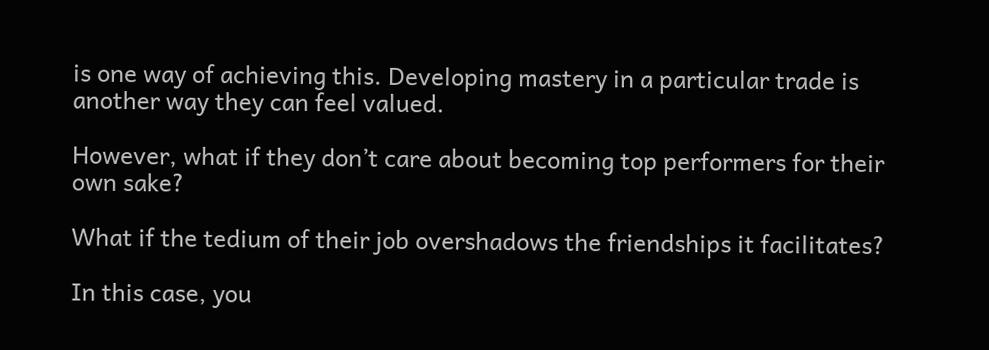is one way of achieving this. Developing mastery in a particular trade is another way they can feel valued.

However, what if they don’t care about becoming top performers for their own sake?

What if the tedium of their job overshadows the friendships it facilitates?

In this case, you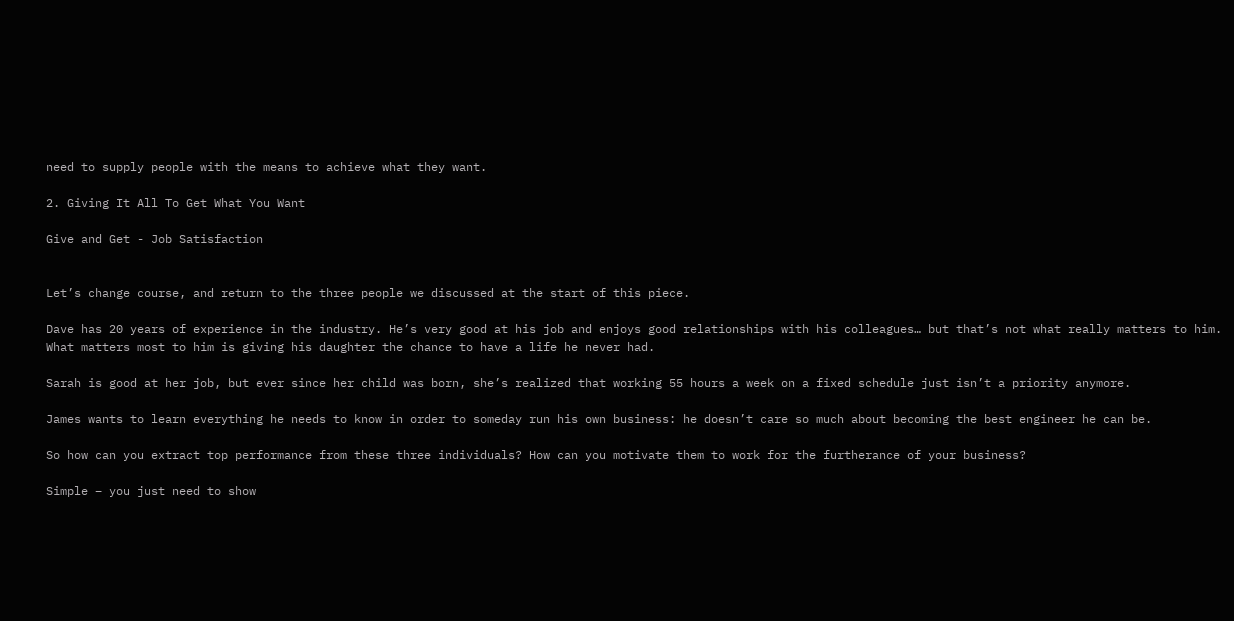need to supply people with the means to achieve what they want.

2. Giving It All To Get What You Want

Give and Get - Job Satisfaction


Let’s change course, and return to the three people we discussed at the start of this piece.

Dave has 20 years of experience in the industry. He’s very good at his job and enjoys good relationships with his colleagues… but that’s not what really matters to him. What matters most to him is giving his daughter the chance to have a life he never had.

Sarah is good at her job, but ever since her child was born, she’s realized that working 55 hours a week on a fixed schedule just isn’t a priority anymore.

James wants to learn everything he needs to know in order to someday run his own business: he doesn’t care so much about becoming the best engineer he can be.

So how can you extract top performance from these three individuals? How can you motivate them to work for the furtherance of your business?

Simple – you just need to show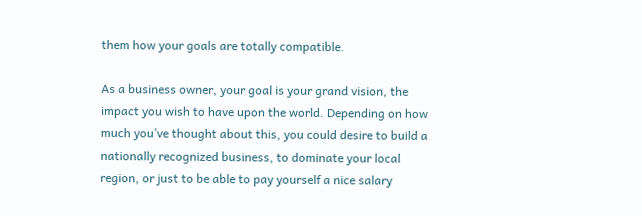them how your goals are totally compatible.

As a business owner, your goal is your grand vision, the impact you wish to have upon the world. Depending on how much you’ve thought about this, you could desire to build a nationally recognized business, to dominate your local region, or just to be able to pay yourself a nice salary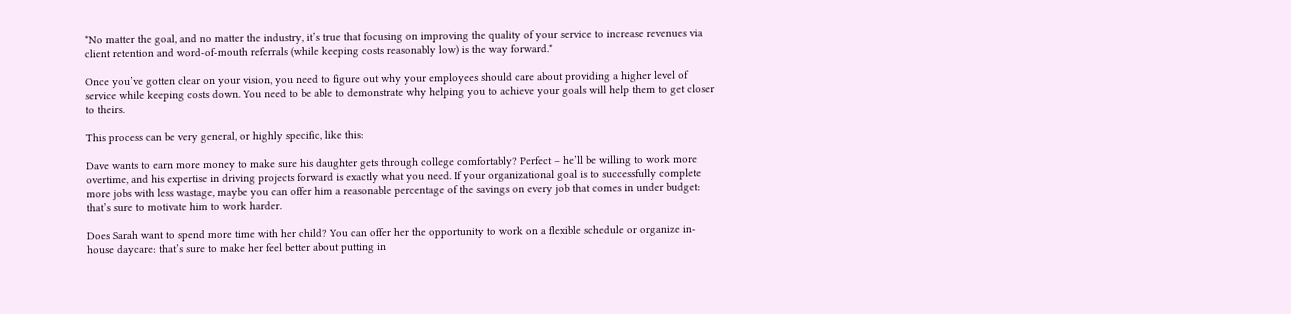*No matter the goal, and no matter the industry, it’s true that focusing on improving the quality of your service to increase revenues via client retention and word-of-mouth referrals (while keeping costs reasonably low) is the way forward.*

Once you’ve gotten clear on your vision, you need to figure out why your employees should care about providing a higher level of service while keeping costs down. You need to be able to demonstrate why helping you to achieve your goals will help them to get closer to theirs.

This process can be very general, or highly specific, like this:

Dave wants to earn more money to make sure his daughter gets through college comfortably? Perfect – he’ll be willing to work more overtime, and his expertise in driving projects forward is exactly what you need. If your organizational goal is to successfully complete more jobs with less wastage, maybe you can offer him a reasonable percentage of the savings on every job that comes in under budget: that’s sure to motivate him to work harder.

Does Sarah want to spend more time with her child? You can offer her the opportunity to work on a flexible schedule or organize in-house daycare: that’s sure to make her feel better about putting in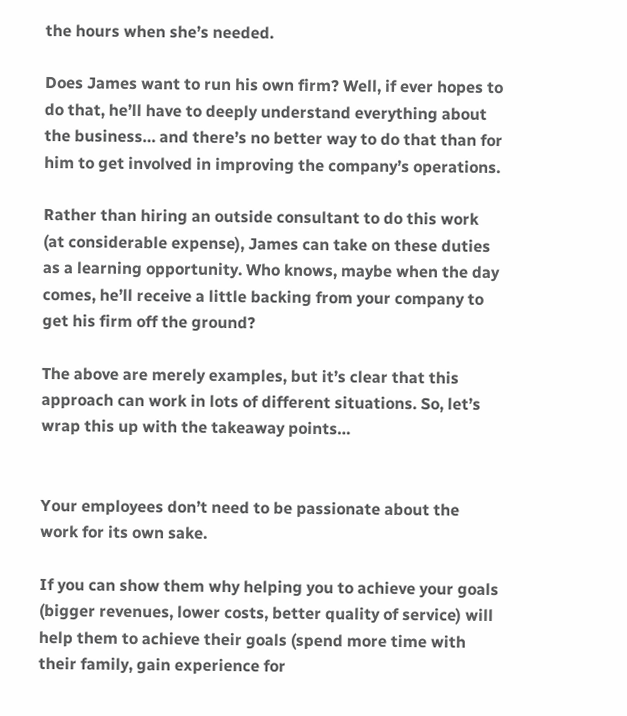the hours when she’s needed.

Does James want to run his own firm? Well, if ever hopes to do that, he’ll have to deeply understand everything about the business… and there’s no better way to do that than for him to get involved in improving the company’s operations.

Rather than hiring an outside consultant to do this work (at considerable expense), James can take on these duties as a learning opportunity. Who knows, maybe when the day comes, he’ll receive a little backing from your company to get his firm off the ground?

The above are merely examples, but it’s clear that this approach can work in lots of different situations. So, let’s wrap this up with the takeaway points…


Your employees don’t need to be passionate about the work for its own sake.

If you can show them why helping you to achieve your goals (bigger revenues, lower costs, better quality of service) will help them to achieve their goals (spend more time with their family, gain experience for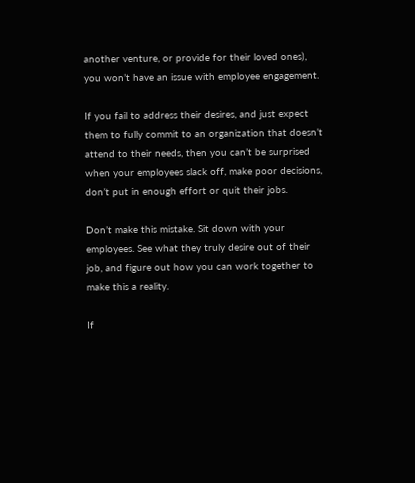another venture, or provide for their loved ones), you won’t have an issue with employee engagement.

If you fail to address their desires, and just expect them to fully commit to an organization that doesn’t attend to their needs, then you can’t be surprised when your employees slack off, make poor decisions, don’t put in enough effort or quit their jobs.

Don’t make this mistake. Sit down with your employees. See what they truly desire out of their job, and figure out how you can work together to make this a reality.

If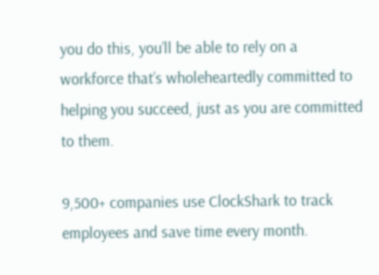you do this, you’ll be able to rely on a workforce that’s wholeheartedly committed to helping you succeed, just as you are committed to them.

9,500+ companies use ClockShark to track employees and save time every month.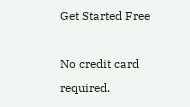Get Started Free

No credit card required.